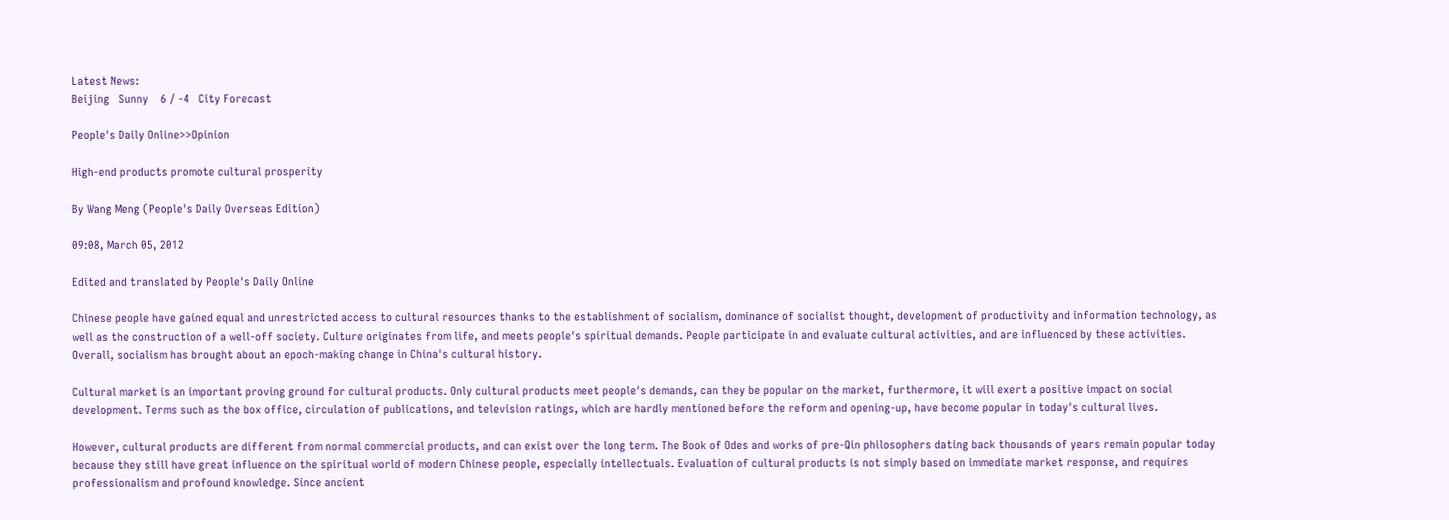Latest News:
Beijing   Sunny    6 / -4   City Forecast

People's Daily Online>>Opinion

High-end products promote cultural prosperity

By Wang Meng (People's Daily Overseas Edition)

09:08, March 05, 2012

Edited and translated by People's Daily Online

Chinese people have gained equal and unrestricted access to cultural resources thanks to the establishment of socialism, dominance of socialist thought, development of productivity and information technology, as well as the construction of a well-off society. Culture originates from life, and meets people's spiritual demands. People participate in and evaluate cultural activities, and are influenced by these activities. Overall, socialism has brought about an epoch-making change in China's cultural history.

Cultural market is an important proving ground for cultural products. Only cultural products meet people's demands, can they be popular on the market, furthermore, it will exert a positive impact on social development. Terms such as the box office, circulation of publications, and television ratings, which are hardly mentioned before the reform and opening-up, have become popular in today's cultural lives.

However, cultural products are different from normal commercial products, and can exist over the long term. The Book of Odes and works of pre-Qin philosophers dating back thousands of years remain popular today because they still have great influence on the spiritual world of modern Chinese people, especially intellectuals. Evaluation of cultural products is not simply based on immediate market response, and requires professionalism and profound knowledge. Since ancient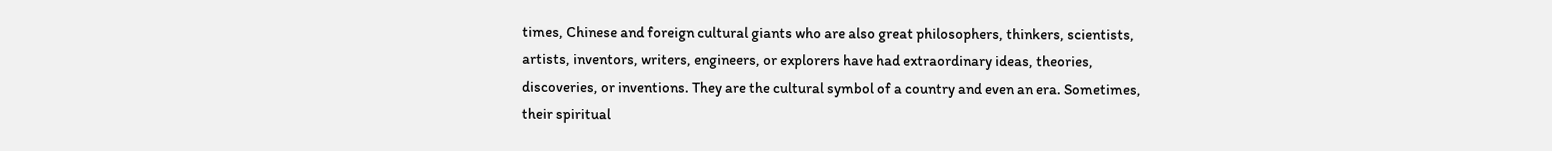times, Chinese and foreign cultural giants who are also great philosophers, thinkers, scientists, artists, inventors, writers, engineers, or explorers have had extraordinary ideas, theories, discoveries, or inventions. They are the cultural symbol of a country and even an era. Sometimes, their spiritual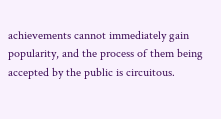achievements cannot immediately gain popularity, and the process of them being accepted by the public is circuitous.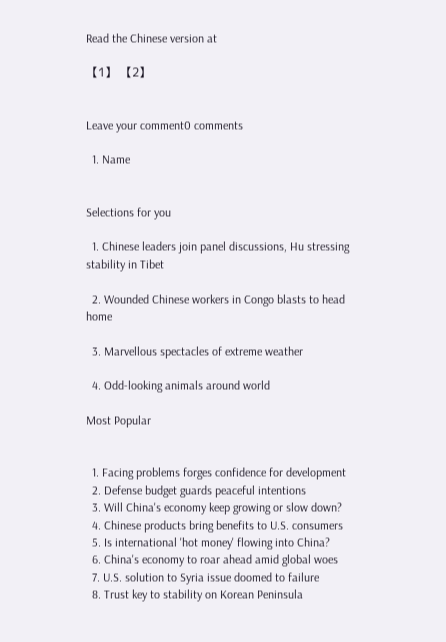Read the Chinese version at

【1】 【2】


Leave your comment0 comments

  1. Name


Selections for you

  1. Chinese leaders join panel discussions, Hu stressing stability in Tibet

  2. Wounded Chinese workers in Congo blasts to head home

  3. Marvellous spectacles of extreme weather

  4. Odd-looking animals around world

Most Popular


  1. Facing problems forges confidence for development
  2. Defense budget guards peaceful intentions
  3. Will China's economy keep growing or slow down?
  4. Chinese products bring benefits to U.S. consumers
  5. Is international 'hot money' flowing into China?
  6. China's economy to roar ahead amid global woes
  7. U.S. solution to Syria issue doomed to failure
  8. Trust key to stability on Korean Peninsula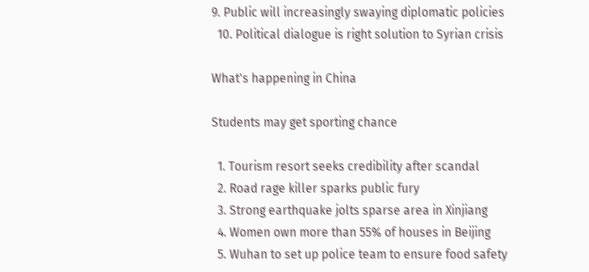9. Public will increasingly swaying diplomatic policies
  10. Political dialogue is right solution to Syrian crisis

What's happening in China

Students may get sporting chance

  1. Tourism resort seeks credibility after scandal
  2. Road rage killer sparks public fury
  3. Strong earthquake jolts sparse area in Xinjiang
  4. Women own more than 55% of houses in Beijing
  5. Wuhan to set up police team to ensure food safety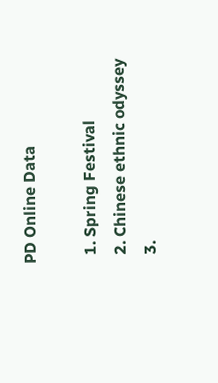PD Online Data

  1. Spring Festival
  2. Chinese ethnic odyssey
  3.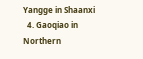Yangge in Shaanxi
  4. Gaoqiao in Northern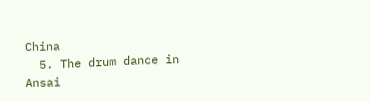China
  5. The drum dance in Ansai